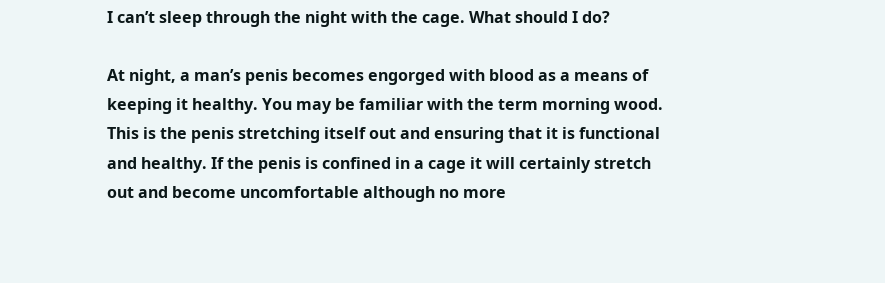I can’t sleep through the night with the cage. What should I do?

At night, a man’s penis becomes engorged with blood as a means of keeping it healthy. You may be familiar with the term morning wood. This is the penis stretching itself out and ensuring that it is functional and healthy. If the penis is confined in a cage it will certainly stretch out and become uncomfortable although no more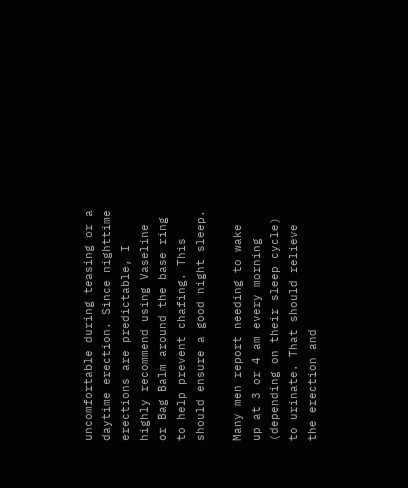uncomfortable during teasing or a daytime erection. Since nighttime erections are predictable, I highly recommend using Vaseline or Bag Balm around the base ring to help prevent chafing. This should ensure a good night sleep.

Many men report needing to wake up at 3 or 4 am every morning (depending on their sleep cycle) to urinate. That should relieve the erection and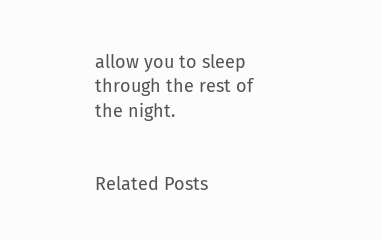allow you to sleep through the rest of the night.


Related Posts